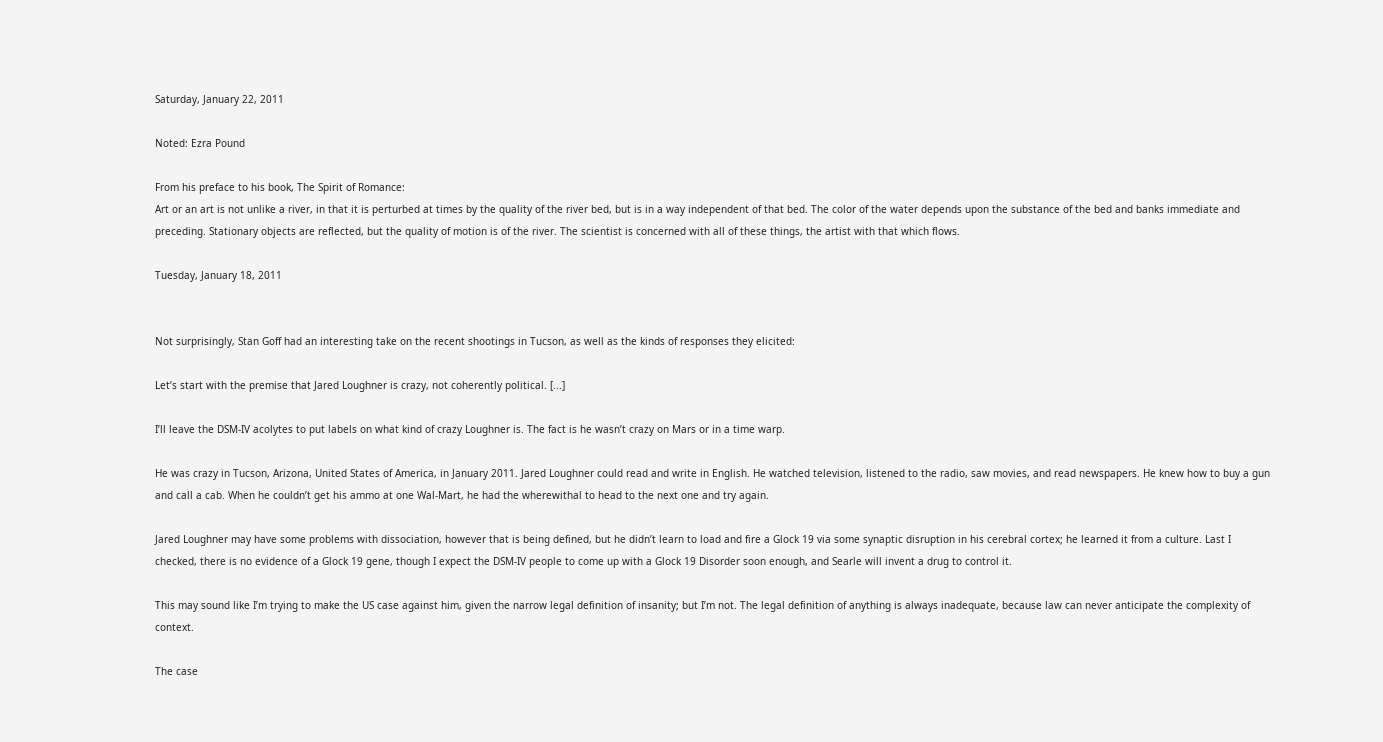Saturday, January 22, 2011

Noted: Ezra Pound

From his preface to his book, The Spirit of Romance:
Art or an art is not unlike a river, in that it is perturbed at times by the quality of the river bed, but is in a way independent of that bed. The color of the water depends upon the substance of the bed and banks immediate and preceding. Stationary objects are reflected, but the quality of motion is of the river. The scientist is concerned with all of these things, the artist with that which flows.

Tuesday, January 18, 2011


Not surprisingly, Stan Goff had an interesting take on the recent shootings in Tucson, as well as the kinds of responses they elicited:

Let’s start with the premise that Jared Loughner is crazy, not coherently political. [...]

I’ll leave the DSM-IV acolytes to put labels on what kind of crazy Loughner is. The fact is he wasn’t crazy on Mars or in a time warp.

He was crazy in Tucson, Arizona, United States of America, in January 2011. Jared Loughner could read and write in English. He watched television, listened to the radio, saw movies, and read newspapers. He knew how to buy a gun and call a cab. When he couldn’t get his ammo at one Wal-Mart, he had the wherewithal to head to the next one and try again.

Jared Loughner may have some problems with dissociation, however that is being defined, but he didn’t learn to load and fire a Glock 19 via some synaptic disruption in his cerebral cortex; he learned it from a culture. Last I checked, there is no evidence of a Glock 19 gene, though I expect the DSM-IV people to come up with a Glock 19 Disorder soon enough, and Searle will invent a drug to control it.

This may sound like I’m trying to make the US case against him, given the narrow legal definition of insanity; but I’m not. The legal definition of anything is always inadequate, because law can never anticipate the complexity of context.

The case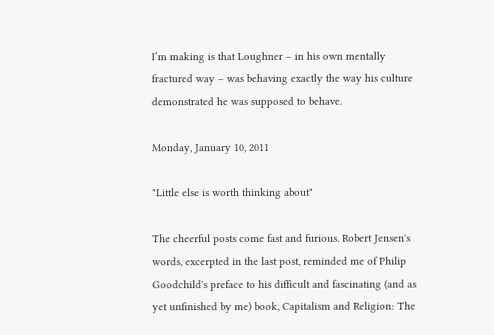I’m making is that Loughner – in his own mentally fractured way – was behaving exactly the way his culture demonstrated he was supposed to behave.

Monday, January 10, 2011

"Little else is worth thinking about"

The cheerful posts come fast and furious. Robert Jensen's words, excerpted in the last post, reminded me of Philip Goodchild's preface to his difficult and fascinating (and as yet unfinished by me) book, Capitalism and Religion: The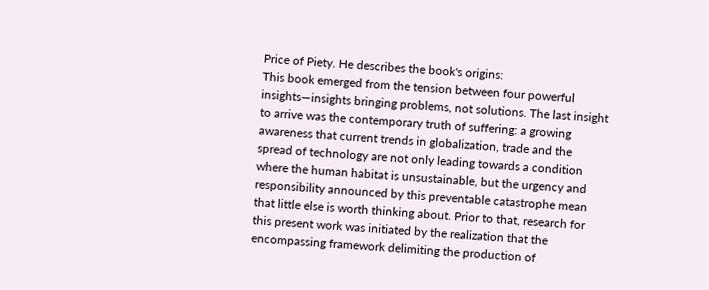Price of Piety. He describes the book's origins:
This book emerged from the tension between four powerful insights—insights bringing problems, not solutions. The last insight to arrive was the contemporary truth of suffering: a growing awareness that current trends in globalization, trade and the spread of technology are not only leading towards a condition where the human habitat is unsustainable, but the urgency and responsibility announced by this preventable catastrophe mean that little else is worth thinking about. Prior to that, research for this present work was initiated by the realization that the encompassing framework delimiting the production of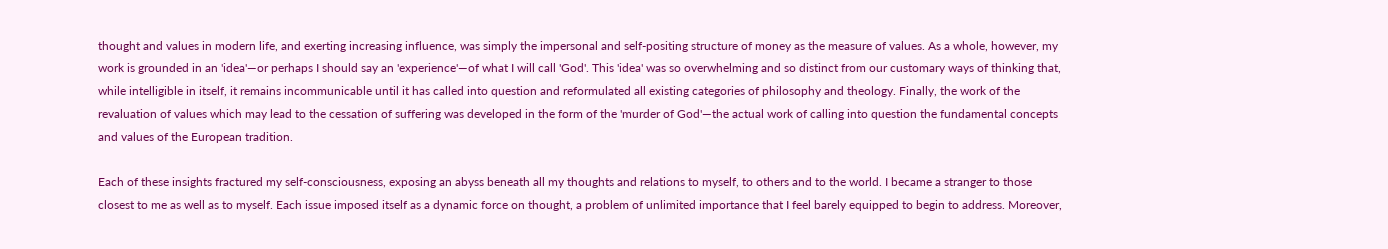thought and values in modern life, and exerting increasing influence, was simply the impersonal and self-positing structure of money as the measure of values. As a whole, however, my work is grounded in an 'idea'—or perhaps I should say an 'experience'—of what I will call 'God'. This 'idea' was so overwhelming and so distinct from our customary ways of thinking that, while intelligible in itself, it remains incommunicable until it has called into question and reformulated all existing categories of philosophy and theology. Finally, the work of the revaluation of values which may lead to the cessation of suffering was developed in the form of the 'murder of God'—the actual work of calling into question the fundamental concepts and values of the European tradition.

Each of these insights fractured my self-consciousness, exposing an abyss beneath all my thoughts and relations to myself, to others and to the world. I became a stranger to those closest to me as well as to myself. Each issue imposed itself as a dynamic force on thought, a problem of unlimited importance that I feel barely equipped to begin to address. Moreover,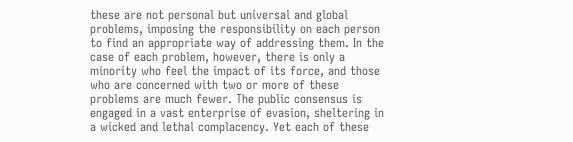these are not personal but universal and global problems, imposing the responsibility on each person to find an appropriate way of addressing them. In the case of each problem, however, there is only a minority who feel the impact of its force, and those who are concerned with two or more of these problems are much fewer. The public consensus is engaged in a vast enterprise of evasion, sheltering in a wicked and lethal complacency. Yet each of these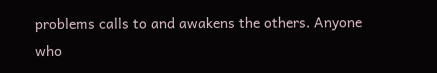problems calls to and awakens the others. Anyone who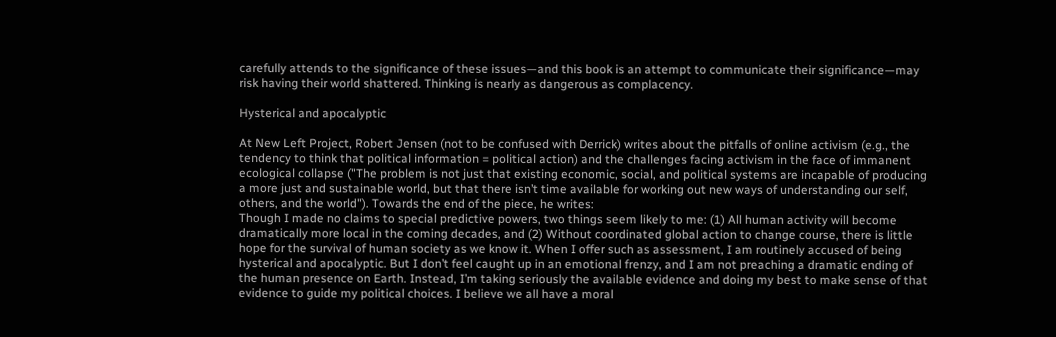carefully attends to the significance of these issues—and this book is an attempt to communicate their significance—may risk having their world shattered. Thinking is nearly as dangerous as complacency.

Hysterical and apocalyptic

At New Left Project, Robert Jensen (not to be confused with Derrick) writes about the pitfalls of online activism (e.g., the tendency to think that political information = political action) and the challenges facing activism in the face of immanent ecological collapse ("The problem is not just that existing economic, social, and political systems are incapable of producing a more just and sustainable world, but that there isn’t time available for working out new ways of understanding our self, others, and the world"). Towards the end of the piece, he writes:
Though I made no claims to special predictive powers, two things seem likely to me: (1) All human activity will become dramatically more local in the coming decades, and (2) Without coordinated global action to change course, there is little hope for the survival of human society as we know it. When I offer such as assessment, I am routinely accused of being hysterical and apocalyptic. But I don’t feel caught up in an emotional frenzy, and I am not preaching a dramatic ending of the human presence on Earth. Instead, I’m taking seriously the available evidence and doing my best to make sense of that evidence to guide my political choices. I believe we all have a moral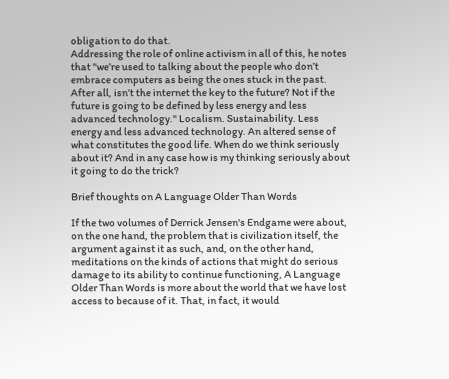obligation to do that.
Addressing the role of online activism in all of this, he notes that "we’re used to talking about the people who don’t embrace computers as being the ones stuck in the past. After all, isn’t the internet the key to the future? Not if the future is going to be defined by less energy and less advanced technology." Localism. Sustainability. Less energy and less advanced technology. An altered sense of what constitutes the good life. When do we think seriously about it? And in any case how is my thinking seriously about it going to do the trick?

Brief thoughts on A Language Older Than Words

If the two volumes of Derrick Jensen's Endgame were about, on the one hand, the problem that is civilization itself, the argument against it as such, and, on the other hand, meditations on the kinds of actions that might do serious damage to its ability to continue functioning, A Language Older Than Words is more about the world that we have lost access to because of it. That, in fact, it would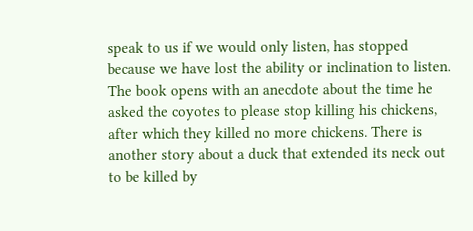speak to us if we would only listen, has stopped because we have lost the ability or inclination to listen. The book opens with an anecdote about the time he asked the coyotes to please stop killing his chickens, after which they killed no more chickens. There is another story about a duck that extended its neck out to be killed by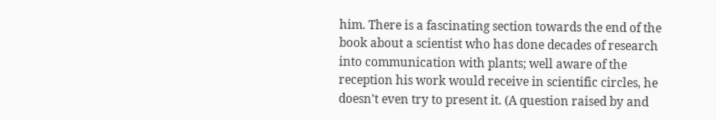him. There is a fascinating section towards the end of the book about a scientist who has done decades of research into communication with plants; well aware of the reception his work would receive in scientific circles, he doesn't even try to present it. (A question raised by and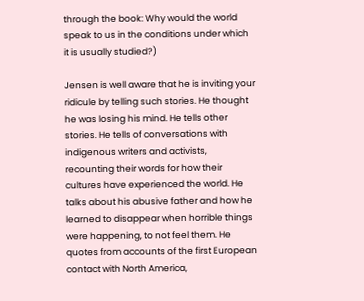through the book: Why would the world speak to us in the conditions under which it is usually studied?)

Jensen is well aware that he is inviting your ridicule by telling such stories. He thought he was losing his mind. He tells other stories. He tells of conversations with indigenous writers and activists, recounting their words for how their cultures have experienced the world. He talks about his abusive father and how he learned to disappear when horrible things were happening, to not feel them. He quotes from accounts of the first European contact with North America,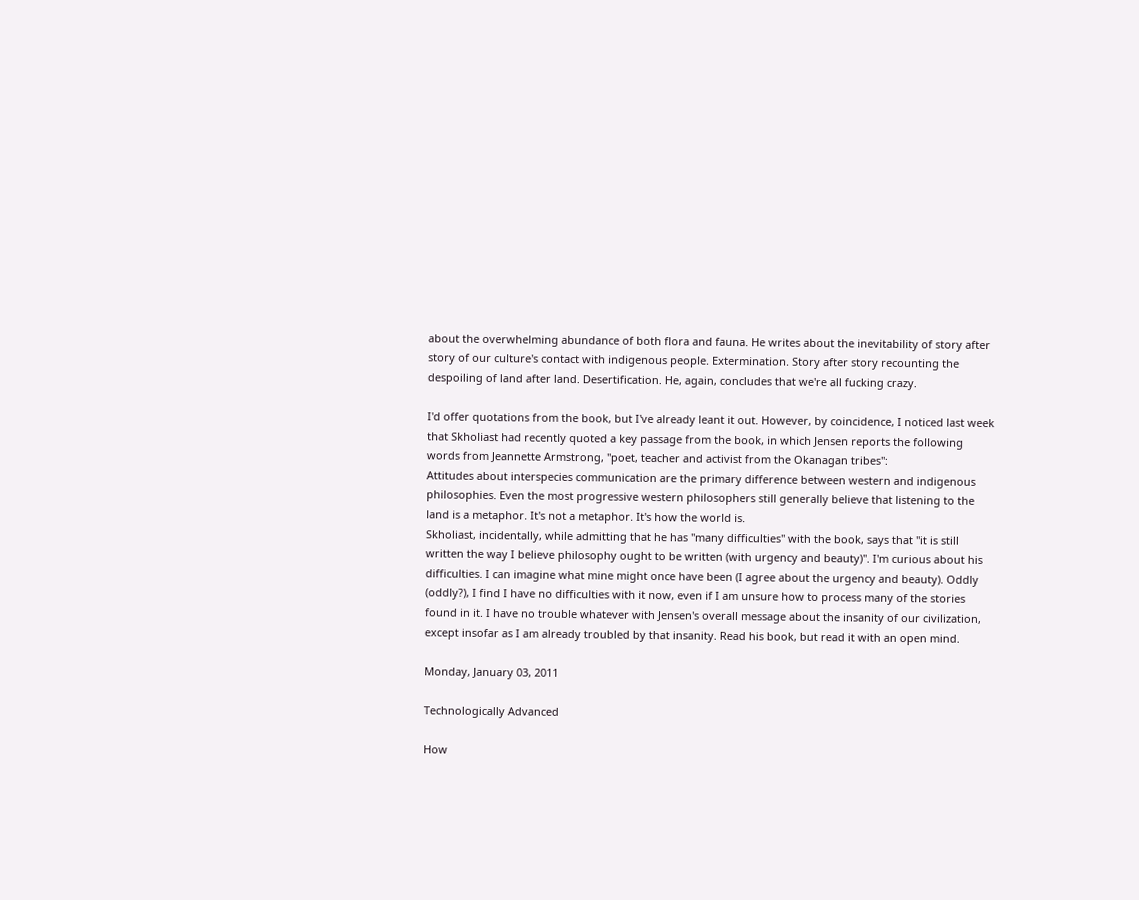about the overwhelming abundance of both flora and fauna. He writes about the inevitability of story after story of our culture's contact with indigenous people. Extermination. Story after story recounting the despoiling of land after land. Desertification. He, again, concludes that we're all fucking crazy.

I'd offer quotations from the book, but I've already leant it out. However, by coincidence, I noticed last week that Skholiast had recently quoted a key passage from the book, in which Jensen reports the following words from Jeannette Armstrong, "poet, teacher and activist from the Okanagan tribes":
Attitudes about interspecies communication are the primary difference between western and indigenous philosophies. Even the most progressive western philosophers still generally believe that listening to the land is a metaphor. It's not a metaphor. It's how the world is.
Skholiast, incidentally, while admitting that he has "many difficulties" with the book, says that "it is still written the way I believe philosophy ought to be written (with urgency and beauty)". I'm curious about his difficulties. I can imagine what mine might once have been (I agree about the urgency and beauty). Oddly (oddly?), I find I have no difficulties with it now, even if I am unsure how to process many of the stories found in it. I have no trouble whatever with Jensen's overall message about the insanity of our civilization, except insofar as I am already troubled by that insanity. Read his book, but read it with an open mind.

Monday, January 03, 2011

Technologically Advanced

How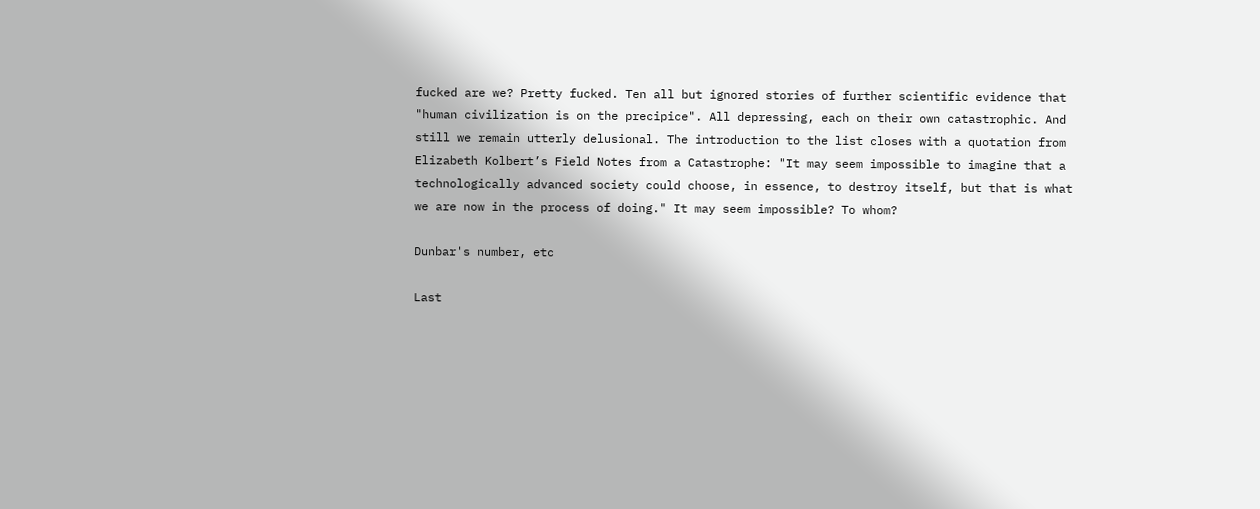fucked are we? Pretty fucked. Ten all but ignored stories of further scientific evidence that "human civilization is on the precipice". All depressing, each on their own catastrophic. And still we remain utterly delusional. The introduction to the list closes with a quotation from Elizabeth Kolbert’s Field Notes from a Catastrophe: "It may seem impossible to imagine that a technologically advanced society could choose, in essence, to destroy itself, but that is what we are now in the process of doing." It may seem impossible? To whom?

Dunbar's number, etc

Last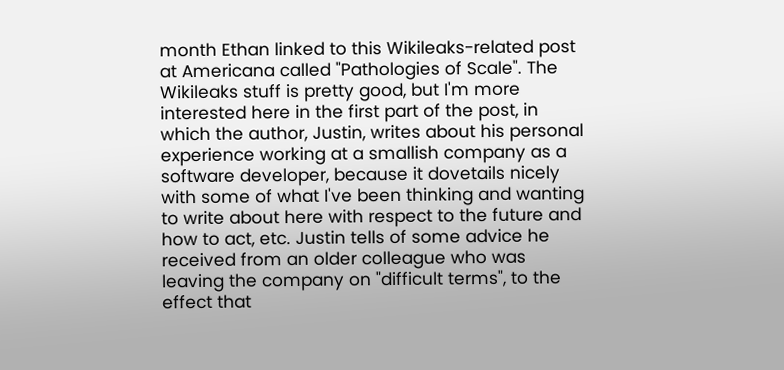month Ethan linked to this Wikileaks-related post at Americana called "Pathologies of Scale". The Wikileaks stuff is pretty good, but I'm more interested here in the first part of the post, in which the author, Justin, writes about his personal experience working at a smallish company as a software developer, because it dovetails nicely with some of what I've been thinking and wanting to write about here with respect to the future and how to act, etc. Justin tells of some advice he received from an older colleague who was leaving the company on "difficult terms", to the effect that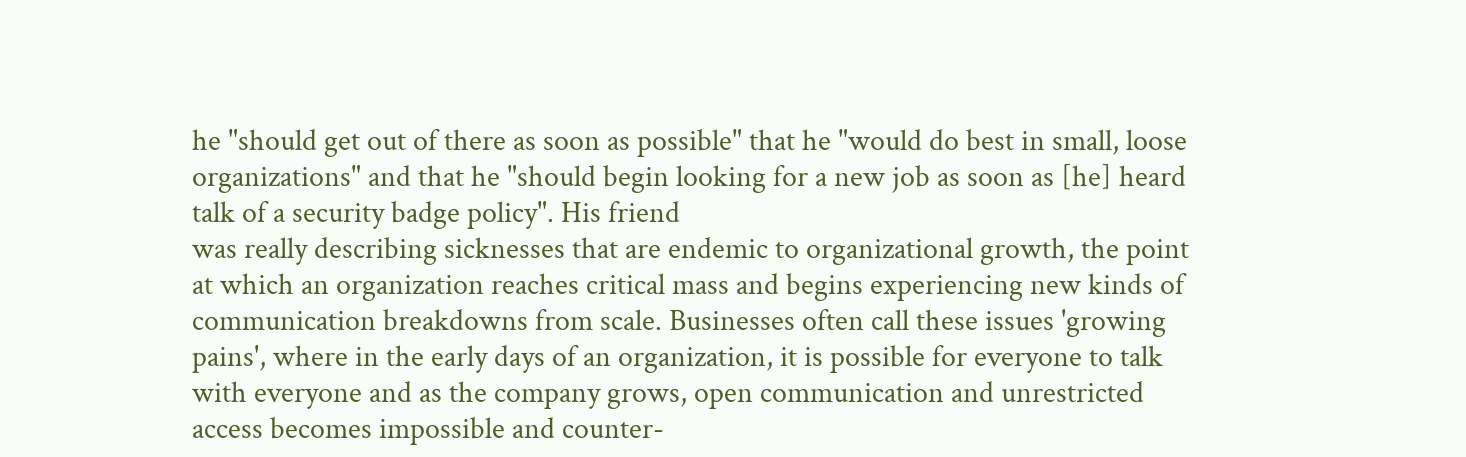he "should get out of there as soon as possible" that he "would do best in small, loose organizations" and that he "should begin looking for a new job as soon as [he] heard talk of a security badge policy". His friend
was really describing sicknesses that are endemic to organizational growth, the point at which an organization reaches critical mass and begins experiencing new kinds of communication breakdowns from scale. Businesses often call these issues 'growing pains', where in the early days of an organization, it is possible for everyone to talk with everyone and as the company grows, open communication and unrestricted access becomes impossible and counter-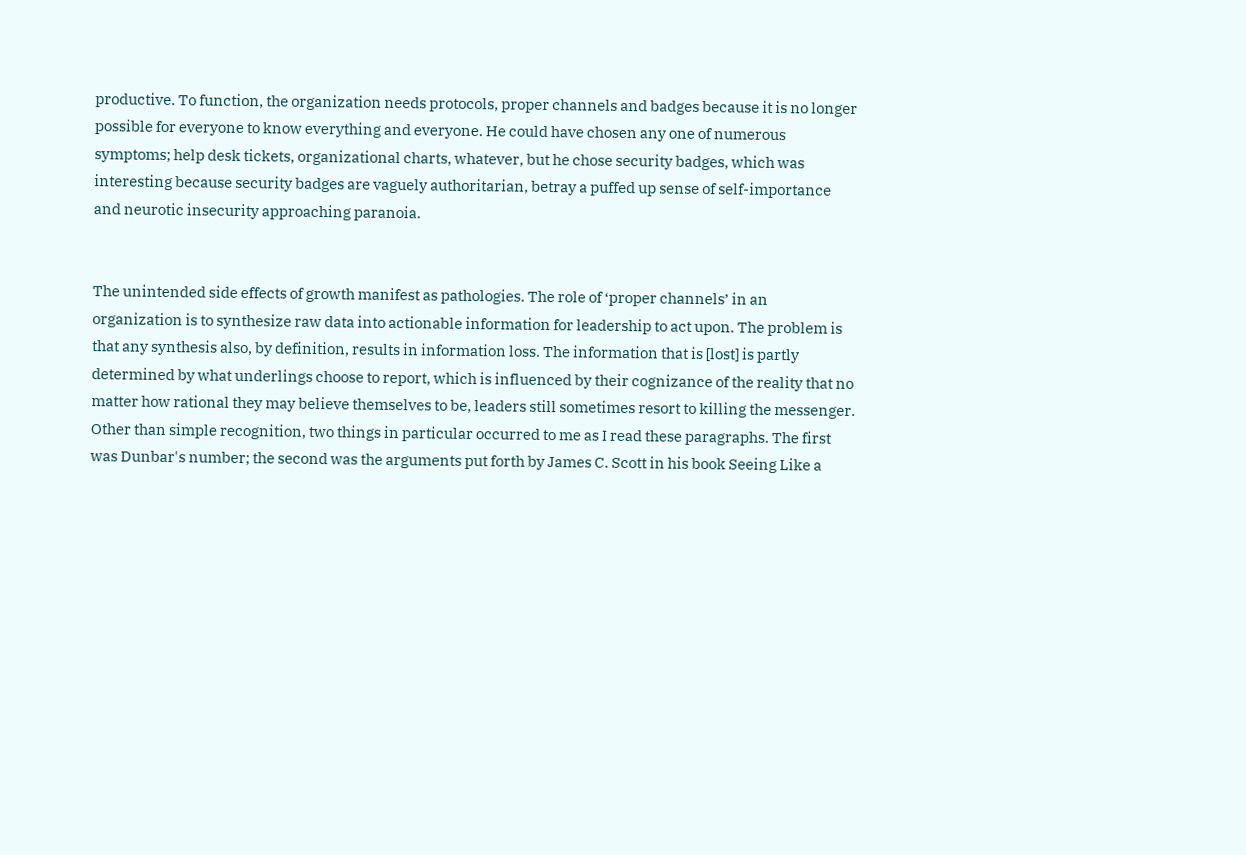productive. To function, the organization needs protocols, proper channels and badges because it is no longer possible for everyone to know everything and everyone. He could have chosen any one of numerous symptoms; help desk tickets, organizational charts, whatever, but he chose security badges, which was interesting because security badges are vaguely authoritarian, betray a puffed up sense of self-importance and neurotic insecurity approaching paranoia.


The unintended side effects of growth manifest as pathologies. The role of ‘proper channels’ in an organization is to synthesize raw data into actionable information for leadership to act upon. The problem is that any synthesis also, by definition, results in information loss. The information that is [lost] is partly determined by what underlings choose to report, which is influenced by their cognizance of the reality that no matter how rational they may believe themselves to be, leaders still sometimes resort to killing the messenger.
Other than simple recognition, two things in particular occurred to me as I read these paragraphs. The first was Dunbar's number; the second was the arguments put forth by James C. Scott in his book Seeing Like a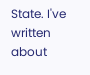State. I've written about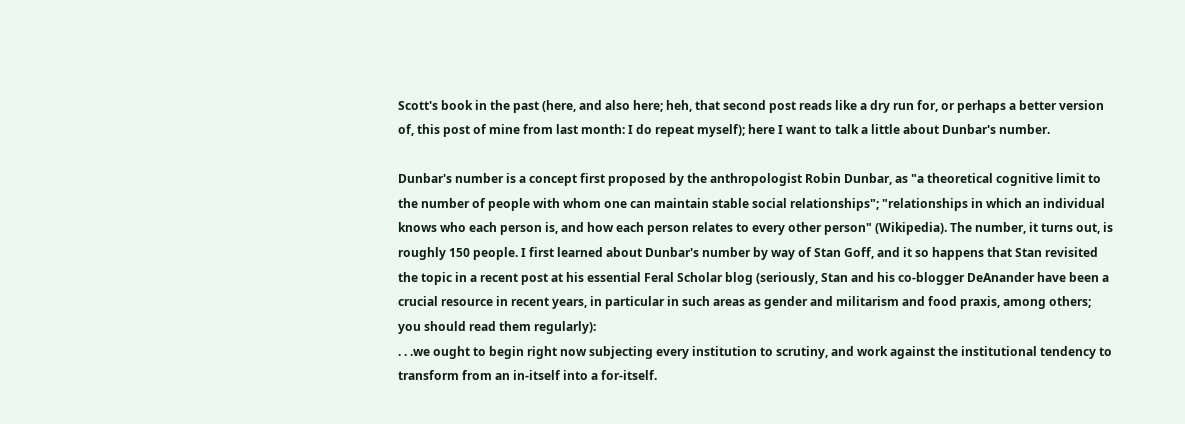Scott's book in the past (here, and also here; heh, that second post reads like a dry run for, or perhaps a better version of, this post of mine from last month: I do repeat myself); here I want to talk a little about Dunbar's number.

Dunbar's number is a concept first proposed by the anthropologist Robin Dunbar, as "a theoretical cognitive limit to the number of people with whom one can maintain stable social relationships"; "relationships in which an individual knows who each person is, and how each person relates to every other person" (Wikipedia). The number, it turns out, is roughly 150 people. I first learned about Dunbar's number by way of Stan Goff, and it so happens that Stan revisited the topic in a recent post at his essential Feral Scholar blog (seriously, Stan and his co-blogger DeAnander have been a crucial resource in recent years, in particular in such areas as gender and militarism and food praxis, among others; you should read them regularly):
. . .we ought to begin right now subjecting every institution to scrutiny, and work against the institutional tendency to transform from an in-itself into a for-itself.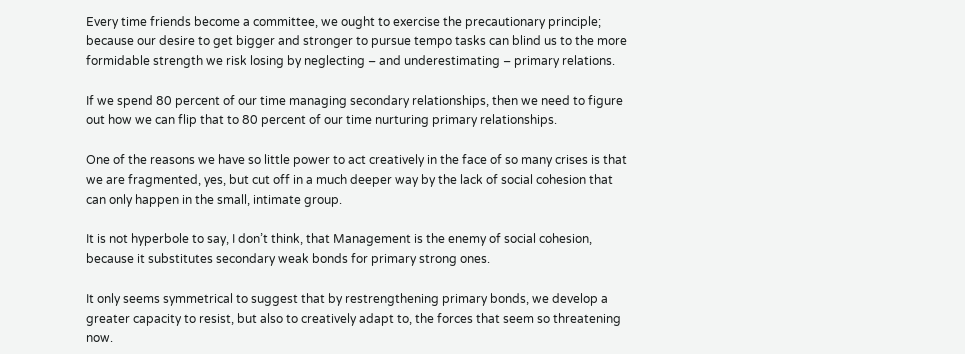Every time friends become a committee, we ought to exercise the precautionary principle; because our desire to get bigger and stronger to pursue tempo tasks can blind us to the more formidable strength we risk losing by neglecting – and underestimating – primary relations.

If we spend 80 percent of our time managing secondary relationships, then we need to figure out how we can flip that to 80 percent of our time nurturing primary relationships.

One of the reasons we have so little power to act creatively in the face of so many crises is that we are fragmented, yes, but cut off in a much deeper way by the lack of social cohesion that can only happen in the small, intimate group.

It is not hyperbole to say, I don’t think, that Management is the enemy of social cohesion, because it substitutes secondary weak bonds for primary strong ones.

It only seems symmetrical to suggest that by restrengthening primary bonds, we develop a greater capacity to resist, but also to creatively adapt to, the forces that seem so threatening now.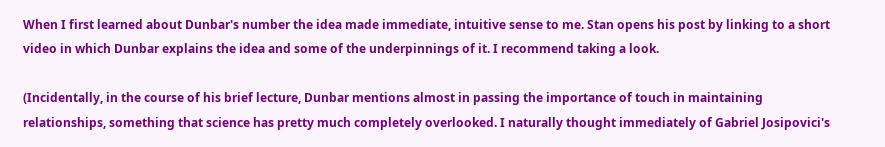When I first learned about Dunbar's number the idea made immediate, intuitive sense to me. Stan opens his post by linking to a short video in which Dunbar explains the idea and some of the underpinnings of it. I recommend taking a look.

(Incidentally, in the course of his brief lecture, Dunbar mentions almost in passing the importance of touch in maintaining relationships, something that science has pretty much completely overlooked. I naturally thought immediately of Gabriel Josipovici's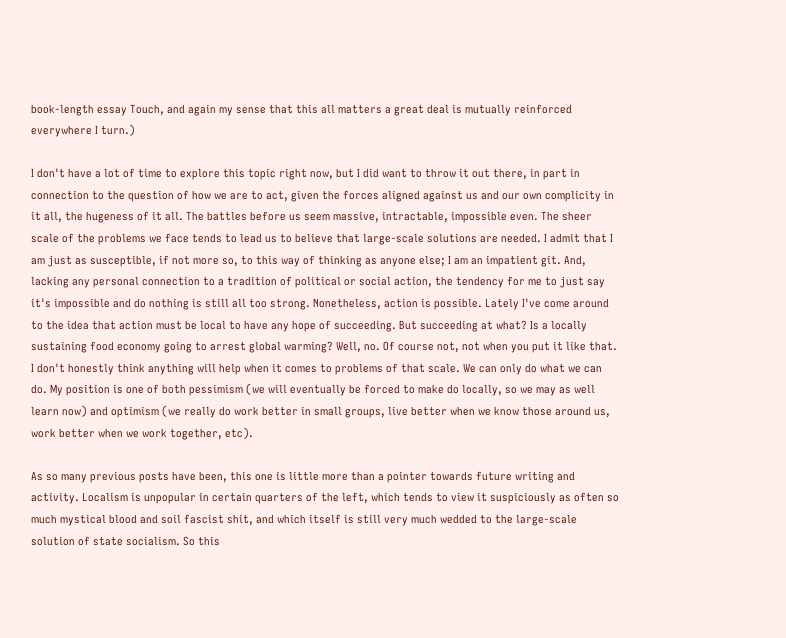book-length essay Touch, and again my sense that this all matters a great deal is mutually reinforced everywhere I turn.)

I don't have a lot of time to explore this topic right now, but I did want to throw it out there, in part in connection to the question of how we are to act, given the forces aligned against us and our own complicity in it all, the hugeness of it all. The battles before us seem massive, intractable, impossible even. The sheer scale of the problems we face tends to lead us to believe that large-scale solutions are needed. I admit that I am just as susceptible, if not more so, to this way of thinking as anyone else; I am an impatient git. And, lacking any personal connection to a tradition of political or social action, the tendency for me to just say it's impossible and do nothing is still all too strong. Nonetheless, action is possible. Lately I've come around to the idea that action must be local to have any hope of succeeding. But succeeding at what? Is a locally sustaining food economy going to arrest global warming? Well, no. Of course not, not when you put it like that. I don't honestly think anything will help when it comes to problems of that scale. We can only do what we can do. My position is one of both pessimism (we will eventually be forced to make do locally, so we may as well learn now) and optimism (we really do work better in small groups, live better when we know those around us, work better when we work together, etc).

As so many previous posts have been, this one is little more than a pointer towards future writing and activity. Localism is unpopular in certain quarters of the left, which tends to view it suspiciously as often so much mystical blood and soil fascist shit, and which itself is still very much wedded to the large-scale solution of state socialism. So this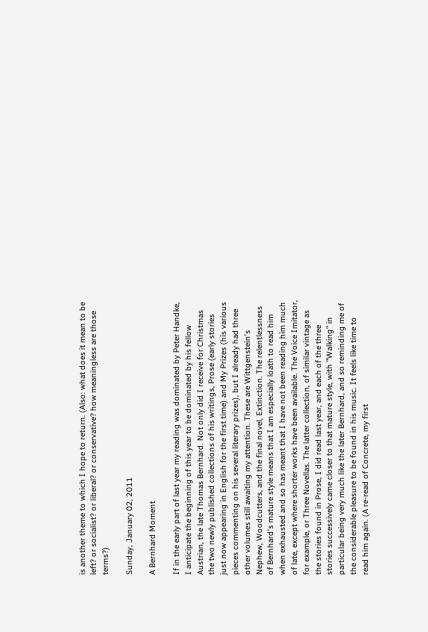is another theme to which I hope to return. (Also: what does it mean to be left? or socialist? or liberal? or conservative? how meaningless are those terms?)

Sunday, January 02, 2011

A Bernhard Moment

If in the early part of last year my reading was dominated by Peter Handke, I anticipate the beginning of this year to be dominated by his fellow Austrian, the late Thomas Bernhard. Not only did I receive for Christmas the two newly published collections of his writings, Prose (early stories just now appearing in English for the first time) and My Prizes (his various pieces commenting on his several literary prizes), but I already had three other volumes still awaiting my attention. These are Wittgenstein's Nephew, Woodcutters, and the final novel, Extinction. The relentlessness of Bernhard's mature style means that I am especially loath to read him when exhausted and so has meant that I have not been reading him much of late, except where shorter works have been available. The Voice Imitator, for example, or Three Novellas. The latter collection, of similar vintage as the stories found in Prose, I did read last year, and each of the three stories successively came closer to that mature style, with "Walking" in particular being very much like the later Bernhard, and so reminding me of the considerable pleasure to be found in his music. It feels like time to read him again. (A re-read of Concrete, my first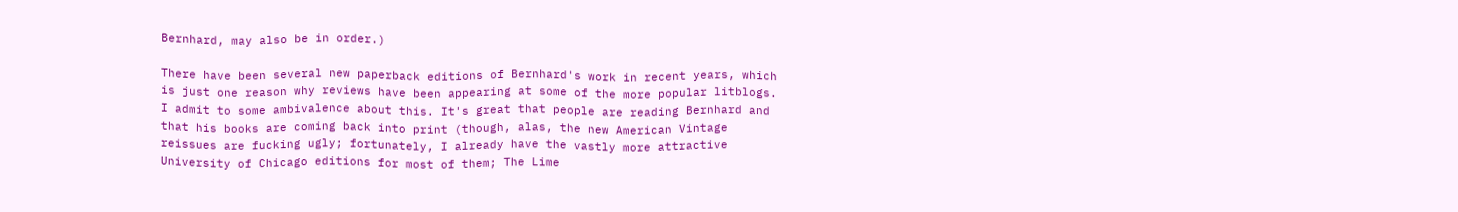Bernhard, may also be in order.)

There have been several new paperback editions of Bernhard's work in recent years, which is just one reason why reviews have been appearing at some of the more popular litblogs. I admit to some ambivalence about this. It's great that people are reading Bernhard and that his books are coming back into print (though, alas, the new American Vintage reissues are fucking ugly; fortunately, I already have the vastly more attractive University of Chicago editions for most of them; The Lime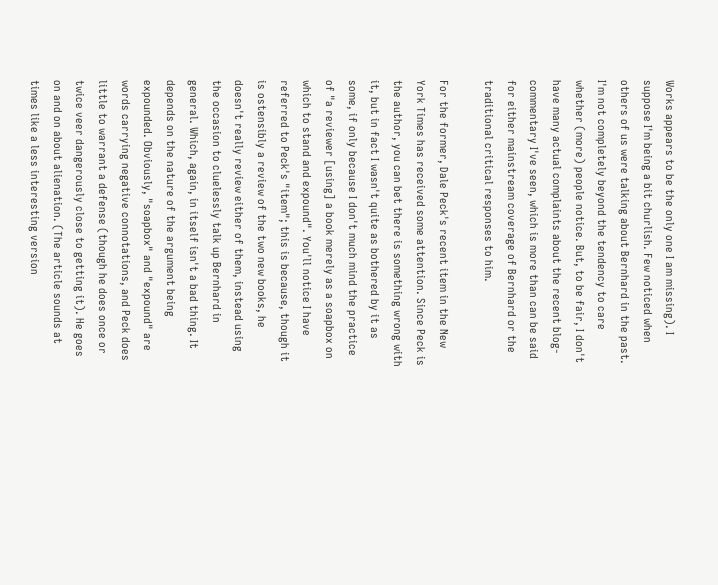Works appears to be the only one I am missing). I suppose I'm being a bit churlish. Few noticed when others of us were talking about Bernhard in the past. I'm not completely beyond the tendency to care whether (more) people notice. But, to be fair, I don't have many actual complaints about the recent blog-commentary I've seen, which is more than can be said for either mainstream coverage of Bernhard or the traditional critical responses to him.

For the former, Dale Peck's recent item in the New York Times has received some attention. Since Peck is the author, you can bet there is something wrong with it, but in fact I wasn't quite as bothered by it as some, if only because I don't much mind the practice of "a reviewer [using] a book merely as a soapbox on which to stand and expound". You'll notice I have referred to Peck's "item"; this is because, though it is ostensibly a review of the two new books, he doesn't really review either of them, instead using the occasion to cluelessly talk up Bernhard in general. Which, again, in itself isn't a bad thing. It depends on the nature of the argument being expounded. Obviously, "soapbox" and "expound" are words carrying negative connotations, and Peck does little to warrant a defense (though he does once or twice veer dangerously close to getting it). He goes on and on about alienation. (The article sounds at times like a less interesting version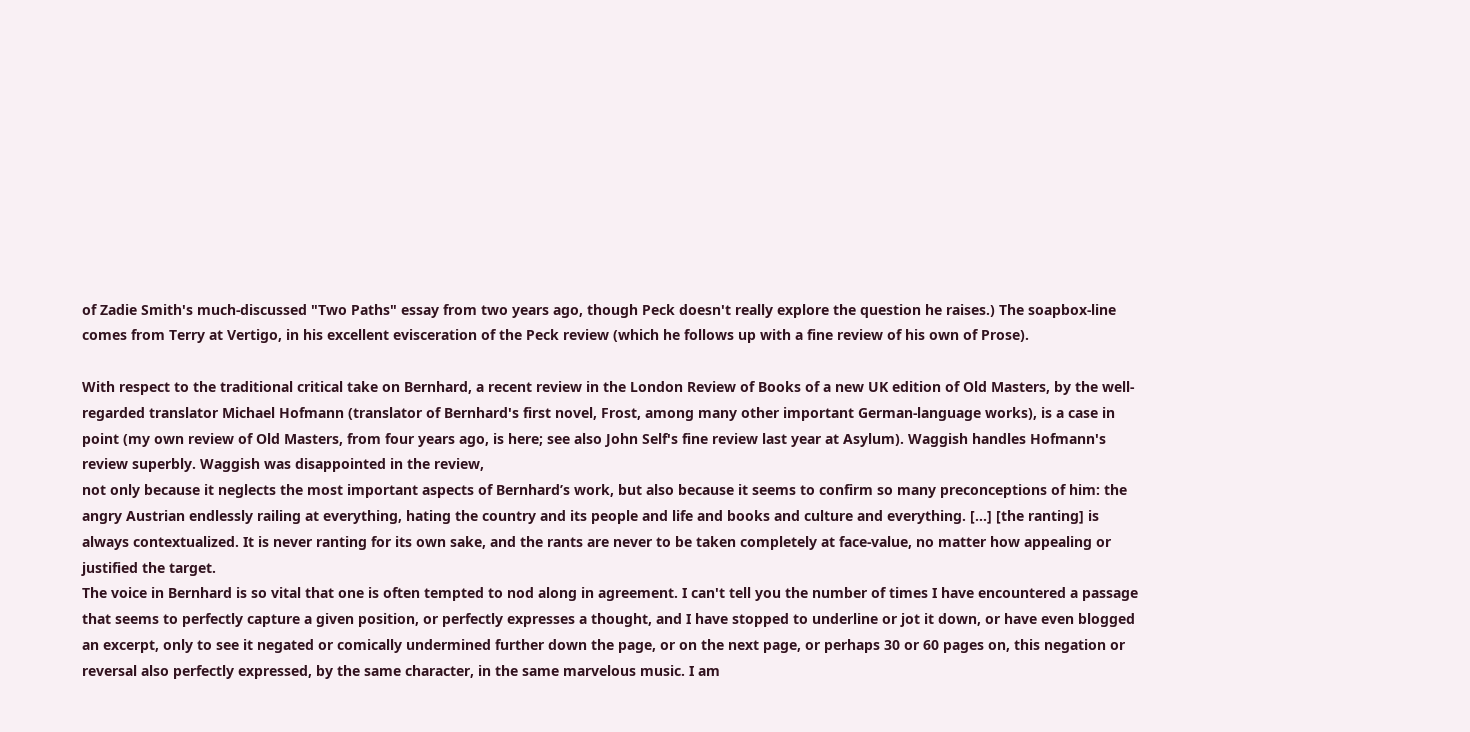of Zadie Smith's much-discussed "Two Paths" essay from two years ago, though Peck doesn't really explore the question he raises.) The soapbox-line comes from Terry at Vertigo, in his excellent evisceration of the Peck review (which he follows up with a fine review of his own of Prose).

With respect to the traditional critical take on Bernhard, a recent review in the London Review of Books of a new UK edition of Old Masters, by the well-regarded translator Michael Hofmann (translator of Bernhard's first novel, Frost, among many other important German-language works), is a case in point (my own review of Old Masters, from four years ago, is here; see also John Self's fine review last year at Asylum). Waggish handles Hofmann's review superbly. Waggish was disappointed in the review,
not only because it neglects the most important aspects of Bernhard’s work, but also because it seems to confirm so many preconceptions of him: the angry Austrian endlessly railing at everything, hating the country and its people and life and books and culture and everything. [...] [the ranting] is always contextualized. It is never ranting for its own sake, and the rants are never to be taken completely at face-value, no matter how appealing or justified the target.
The voice in Bernhard is so vital that one is often tempted to nod along in agreement. I can't tell you the number of times I have encountered a passage that seems to perfectly capture a given position, or perfectly expresses a thought, and I have stopped to underline or jot it down, or have even blogged an excerpt, only to see it negated or comically undermined further down the page, or on the next page, or perhaps 30 or 60 pages on, this negation or reversal also perfectly expressed, by the same character, in the same marvelous music. I am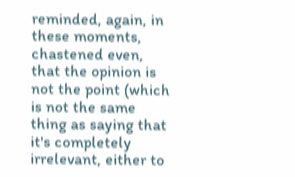reminded, again, in these moments, chastened even, that the opinion is not the point (which is not the same thing as saying that it's completely irrelevant, either to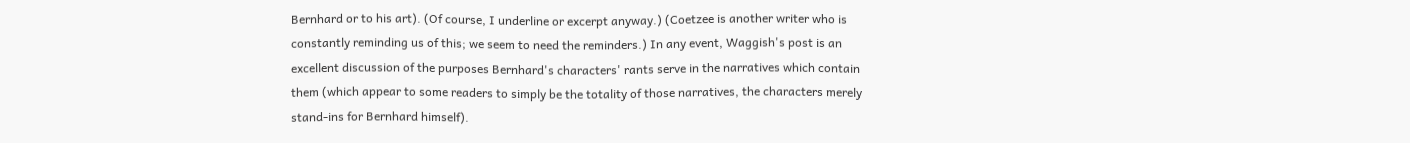Bernhard or to his art). (Of course, I underline or excerpt anyway.) (Coetzee is another writer who is constantly reminding us of this; we seem to need the reminders.) In any event, Waggish's post is an excellent discussion of the purposes Bernhard's characters' rants serve in the narratives which contain them (which appear to some readers to simply be the totality of those narratives, the characters merely stand-ins for Bernhard himself).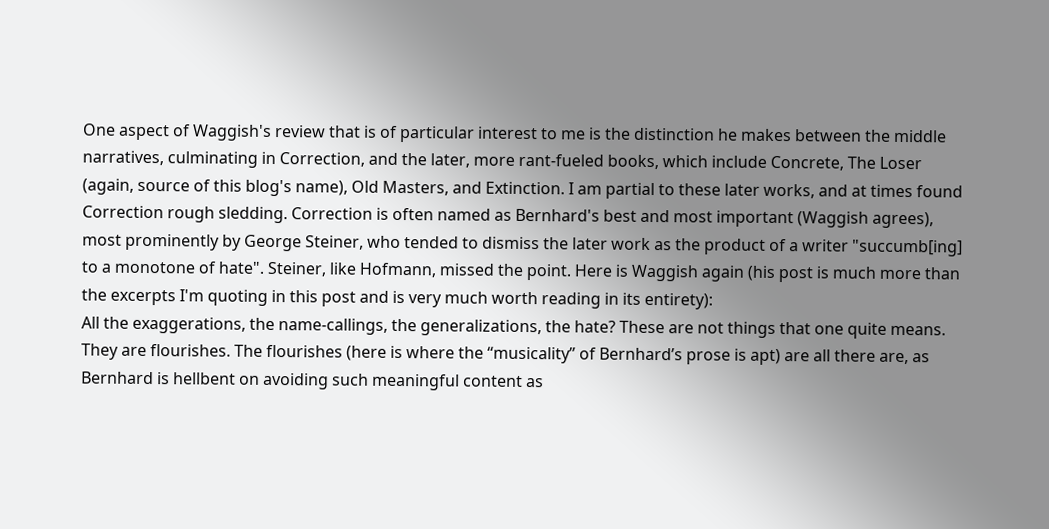One aspect of Waggish's review that is of particular interest to me is the distinction he makes between the middle narratives, culminating in Correction, and the later, more rant-fueled books, which include Concrete, The Loser (again, source of this blog's name), Old Masters, and Extinction. I am partial to these later works, and at times found Correction rough sledding. Correction is often named as Bernhard's best and most important (Waggish agrees), most prominently by George Steiner, who tended to dismiss the later work as the product of a writer "succumb[ing] to a monotone of hate". Steiner, like Hofmann, missed the point. Here is Waggish again (his post is much more than the excerpts I'm quoting in this post and is very much worth reading in its entirety):
All the exaggerations, the name-callings, the generalizations, the hate? These are not things that one quite means. They are flourishes. The flourishes (here is where the “musicality” of Bernhard’s prose is apt) are all there are, as Bernhard is hellbent on avoiding such meaningful content as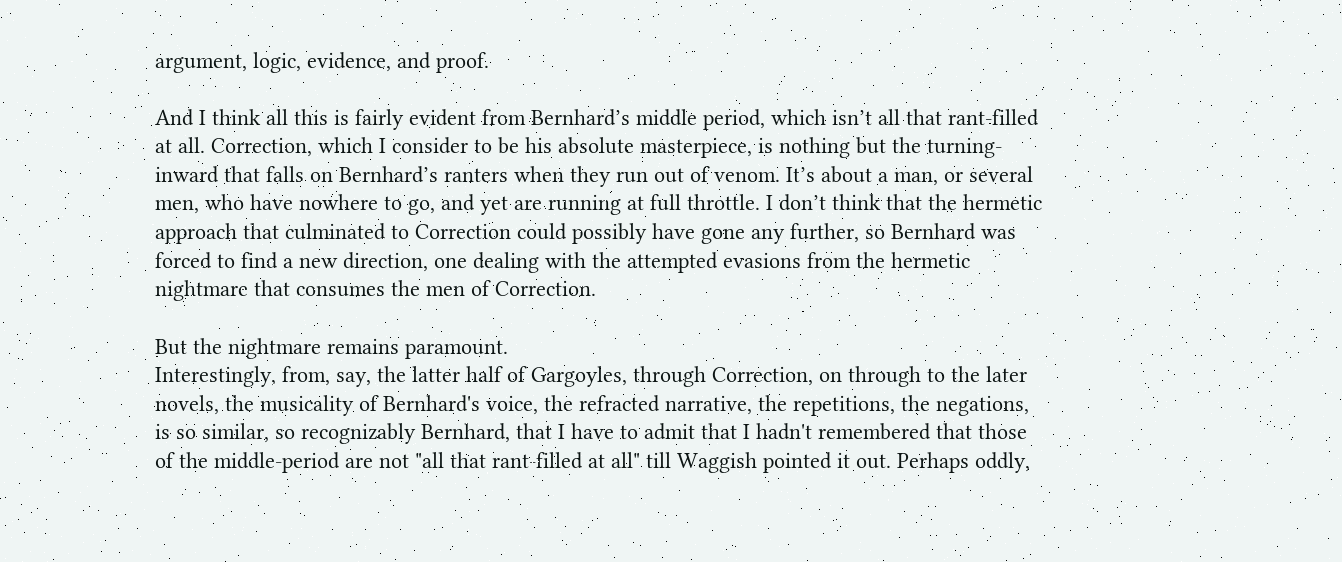argument, logic, evidence, and proof.

And I think all this is fairly evident from Bernhard’s middle period, which isn’t all that rant-filled at all. Correction, which I consider to be his absolute masterpiece, is nothing but the turning-inward that falls on Bernhard’s ranters when they run out of venom. It’s about a man, or several men, who have nowhere to go, and yet are running at full throttle. I don’t think that the hermetic approach that culminated to Correction could possibly have gone any further, so Bernhard was forced to find a new direction, one dealing with the attempted evasions from the hermetic nightmare that consumes the men of Correction.

But the nightmare remains paramount.
Interestingly, from, say, the latter half of Gargoyles, through Correction, on through to the later novels, the musicality of Bernhard's voice, the refracted narrative, the repetitions, the negations, is so similar, so recognizably Bernhard, that I have to admit that I hadn't remembered that those of the middle-period are not "all that rant-filled at all" till Waggish pointed it out. Perhaps oddly,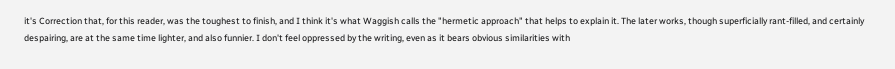it's Correction that, for this reader, was the toughest to finish, and I think it's what Waggish calls the "hermetic approach" that helps to explain it. The later works, though superficially rant-filled, and certainly despairing, are at the same time lighter, and also funnier. I don't feel oppressed by the writing, even as it bears obvious similarities with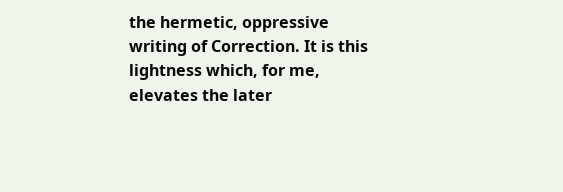the hermetic, oppressive writing of Correction. It is this lightness which, for me, elevates the later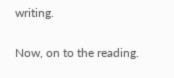writing.

Now, on to the reading.